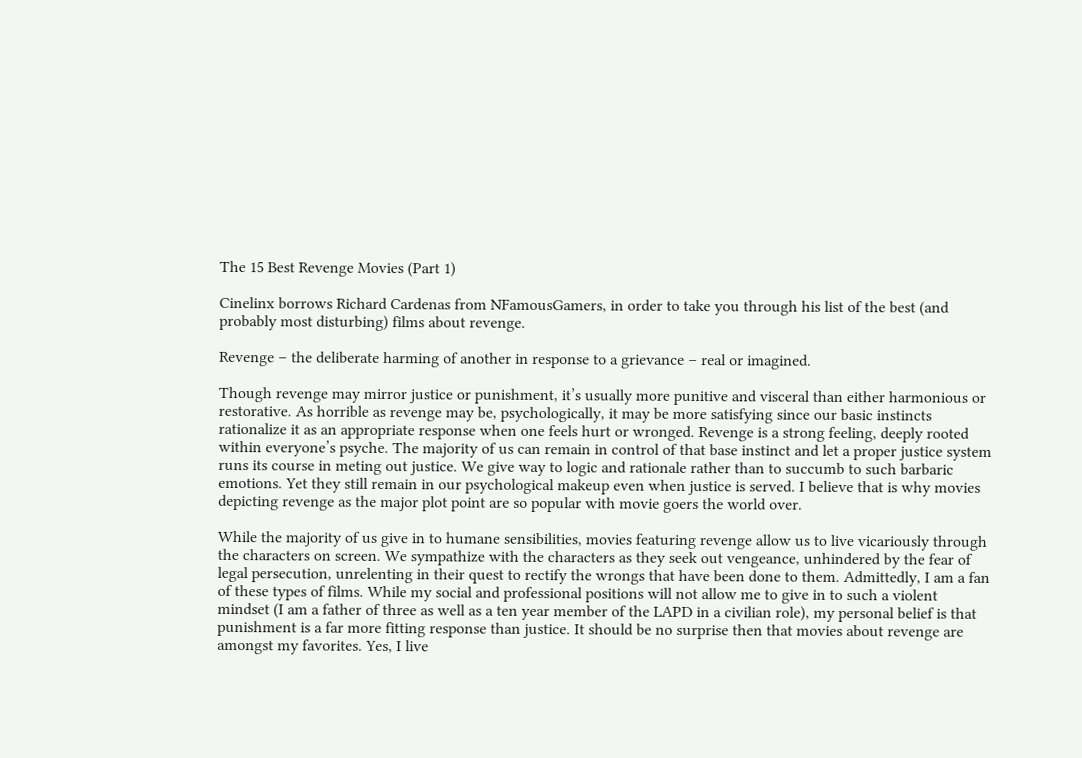The 15 Best Revenge Movies (Part 1)

Cinelinx borrows Richard Cardenas from NFamousGamers, in order to take you through his list of the best (and probably most disturbing) films about revenge.

Revenge – the deliberate harming of another in response to a grievance – real or imagined.

Though revenge may mirror justice or punishment, it’s usually more punitive and visceral than either harmonious or restorative. As horrible as revenge may be, psychologically, it may be more satisfying since our basic instincts rationalize it as an appropriate response when one feels hurt or wronged. Revenge is a strong feeling, deeply rooted within everyone’s psyche. The majority of us can remain in control of that base instinct and let a proper justice system runs its course in meting out justice. We give way to logic and rationale rather than to succumb to such barbaric emotions. Yet they still remain in our psychological makeup even when justice is served. I believe that is why movies depicting revenge as the major plot point are so popular with movie goers the world over.

While the majority of us give in to humane sensibilities, movies featuring revenge allow us to live vicariously through the characters on screen. We sympathize with the characters as they seek out vengeance, unhindered by the fear of legal persecution, unrelenting in their quest to rectify the wrongs that have been done to them. Admittedly, I am a fan of these types of films. While my social and professional positions will not allow me to give in to such a violent mindset (I am a father of three as well as a ten year member of the LAPD in a civilian role), my personal belief is that punishment is a far more fitting response than justice. It should be no surprise then that movies about revenge are amongst my favorites. Yes, I live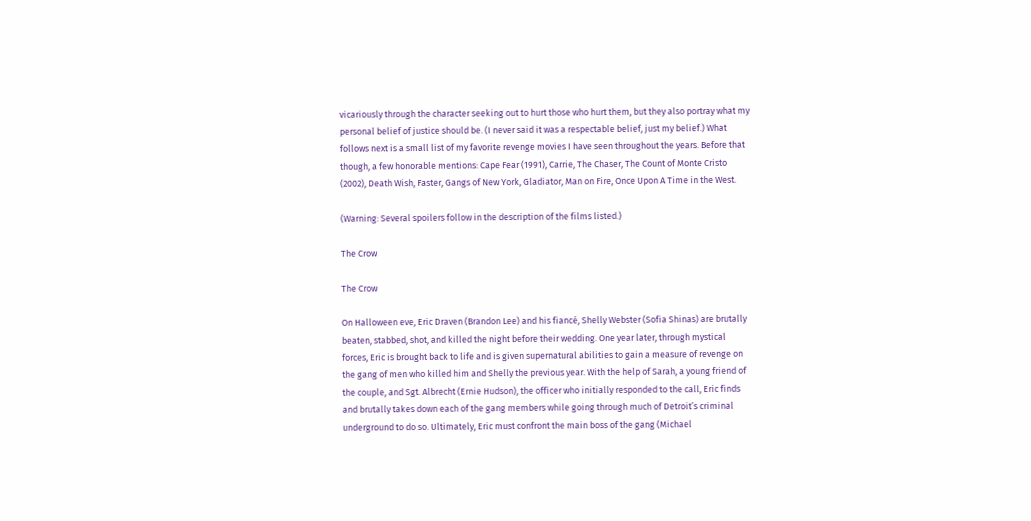vicariously through the character seeking out to hurt those who hurt them, but they also portray what my personal belief of justice should be. (I never said it was a respectable belief, just my belief.) What follows next is a small list of my favorite revenge movies I have seen throughout the years. Before that though, a few honorable mentions: Cape Fear (1991), Carrie, The Chaser, The Count of Monte Cristo (2002), Death Wish, Faster, Gangs of New York, Gladiator, Man on Fire, Once Upon A Time in the West.

(Warning: Several spoilers follow in the description of the films listed.)

The Crow

The Crow

On Halloween eve, Eric Draven (Brandon Lee) and his fiancé, Shelly Webster (Sofia Shinas) are brutally beaten, stabbed, shot, and killed the night before their wedding. One year later, through mystical forces, Eric is brought back to life and is given supernatural abilities to gain a measure of revenge on the gang of men who killed him and Shelly the previous year. With the help of Sarah, a young friend of the couple, and Sgt. Albrecht (Ernie Hudson), the officer who initially responded to the call, Eric finds and brutally takes down each of the gang members while going through much of Detroit’s criminal underground to do so. Ultimately, Eric must confront the main boss of the gang (Michael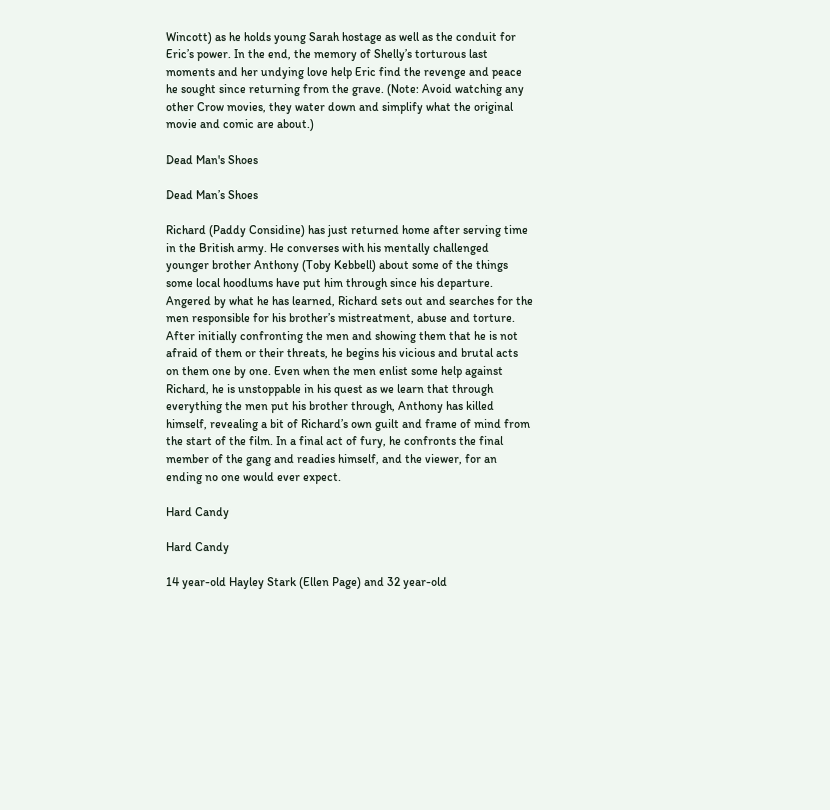Wincott) as he holds young Sarah hostage as well as the conduit for Eric’s power. In the end, the memory of Shelly’s torturous last moments and her undying love help Eric find the revenge and peace he sought since returning from the grave. (Note: Avoid watching any other Crow movies, they water down and simplify what the original movie and comic are about.)

Dead Man's Shoes

Dead Man’s Shoes

Richard (Paddy Considine) has just returned home after serving time in the British army. He converses with his mentally challenged younger brother Anthony (Toby Kebbell) about some of the things some local hoodlums have put him through since his departure. Angered by what he has learned, Richard sets out and searches for the men responsible for his brother’s mistreatment, abuse and torture. After initially confronting the men and showing them that he is not afraid of them or their threats, he begins his vicious and brutal acts on them one by one. Even when the men enlist some help against Richard, he is unstoppable in his quest as we learn that through everything the men put his brother through, Anthony has killed himself, revealing a bit of Richard’s own guilt and frame of mind from the start of the film. In a final act of fury, he confronts the final member of the gang and readies himself, and the viewer, for an ending no one would ever expect.

Hard Candy

Hard Candy

14 year-old Hayley Stark (Ellen Page) and 32 year-old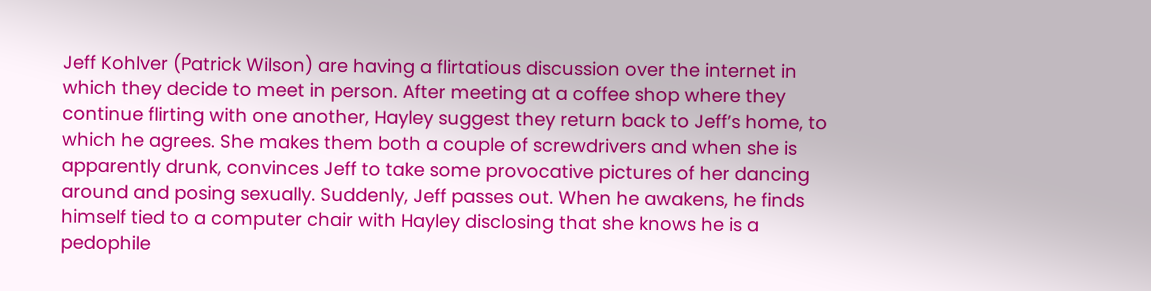Jeff Kohlver (Patrick Wilson) are having a flirtatious discussion over the internet in which they decide to meet in person. After meeting at a coffee shop where they continue flirting with one another, Hayley suggest they return back to Jeff’s home, to which he agrees. She makes them both a couple of screwdrivers and when she is apparently drunk, convinces Jeff to take some provocative pictures of her dancing around and posing sexually. Suddenly, Jeff passes out. When he awakens, he finds himself tied to a computer chair with Hayley disclosing that she knows he is a pedophile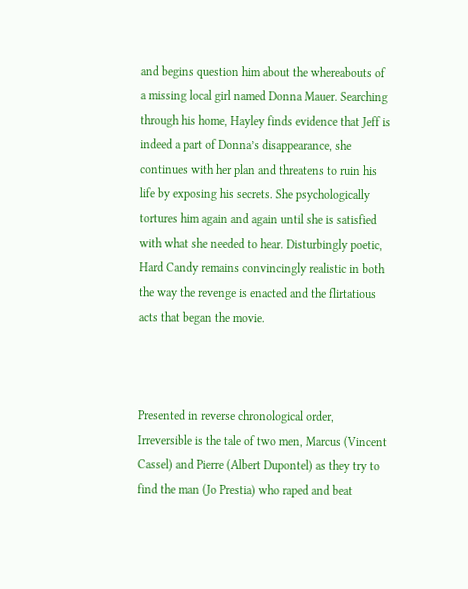and begins question him about the whereabouts of a missing local girl named Donna Mauer. Searching through his home, Hayley finds evidence that Jeff is indeed a part of Donna’s disappearance, she continues with her plan and threatens to ruin his life by exposing his secrets. She psychologically tortures him again and again until she is satisfied with what she needed to hear. Disturbingly poetic, Hard Candy remains convincingly realistic in both the way the revenge is enacted and the flirtatious acts that began the movie.



Presented in reverse chronological order, Irreversible is the tale of two men, Marcus (Vincent Cassel) and Pierre (Albert Dupontel) as they try to find the man (Jo Prestia) who raped and beat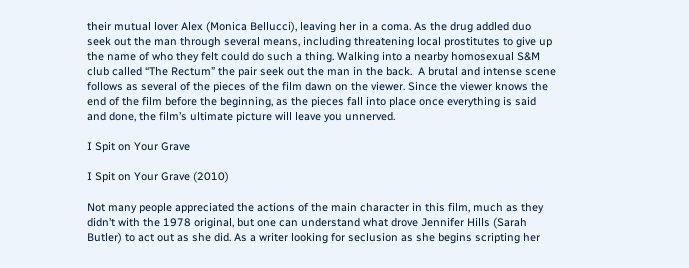their mutual lover Alex (Monica Bellucci), leaving her in a coma. As the drug addled duo seek out the man through several means, including threatening local prostitutes to give up the name of who they felt could do such a thing. Walking into a nearby homosexual S&M club called “The Rectum” the pair seek out the man in the back.  A brutal and intense scene follows as several of the pieces of the film dawn on the viewer. Since the viewer knows the end of the film before the beginning, as the pieces fall into place once everything is said and done, the film’s ultimate picture will leave you unnerved.

I Spit on Your Grave

I Spit on Your Grave (2010)

Not many people appreciated the actions of the main character in this film, much as they didn’t with the 1978 original, but one can understand what drove Jennifer Hills (Sarah Butler) to act out as she did. As a writer looking for seclusion as she begins scripting her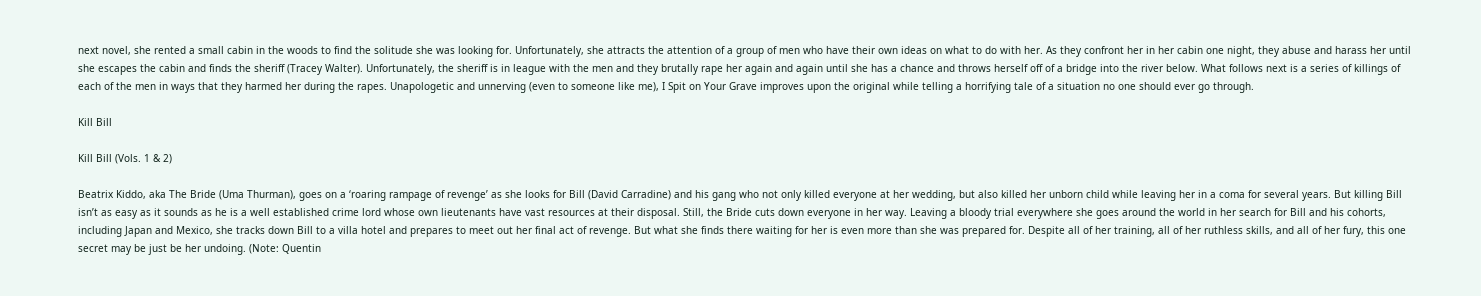next novel, she rented a small cabin in the woods to find the solitude she was looking for. Unfortunately, she attracts the attention of a group of men who have their own ideas on what to do with her. As they confront her in her cabin one night, they abuse and harass her until she escapes the cabin and finds the sheriff (Tracey Walter). Unfortunately, the sheriff is in league with the men and they brutally rape her again and again until she has a chance and throws herself off of a bridge into the river below. What follows next is a series of killings of each of the men in ways that they harmed her during the rapes. Unapologetic and unnerving (even to someone like me), I Spit on Your Grave improves upon the original while telling a horrifying tale of a situation no one should ever go through.

Kill Bill

Kill Bill (Vols. 1 & 2)

Beatrix Kiddo, aka The Bride (Uma Thurman), goes on a ‘roaring rampage of revenge’ as she looks for Bill (David Carradine) and his gang who not only killed everyone at her wedding, but also killed her unborn child while leaving her in a coma for several years. But killing Bill isn’t as easy as it sounds as he is a well established crime lord whose own lieutenants have vast resources at their disposal. Still, the Bride cuts down everyone in her way. Leaving a bloody trial everywhere she goes around the world in her search for Bill and his cohorts, including Japan and Mexico, she tracks down Bill to a villa hotel and prepares to meet out her final act of revenge. But what she finds there waiting for her is even more than she was prepared for. Despite all of her training, all of her ruthless skills, and all of her fury, this one secret may be just be her undoing. (Note: Quentin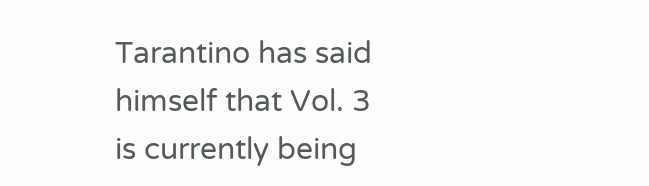Tarantino has said himself that Vol. 3 is currently being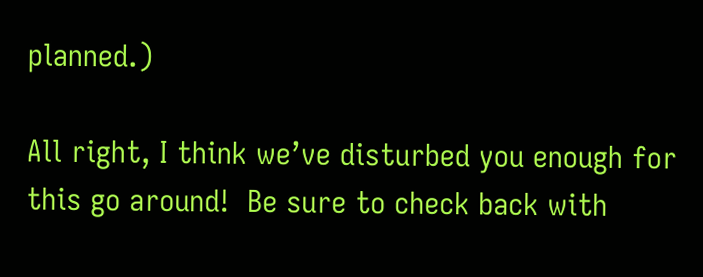planned.)

All right, I think we’ve disturbed you enough for this go around!  Be sure to check back with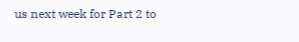us next week for Part 2 to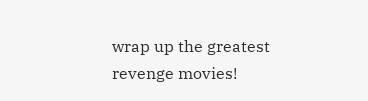wrap up the greatest revenge movies!